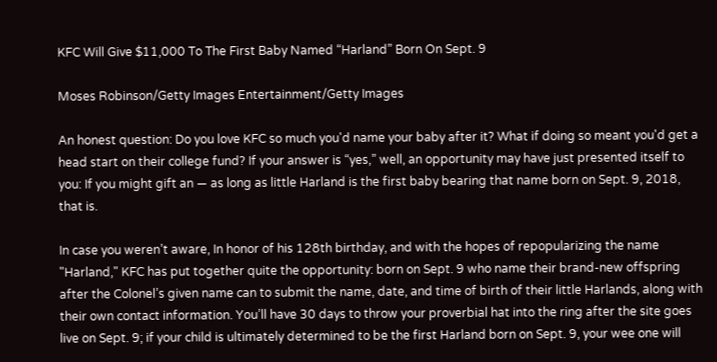KFC Will Give $11,000 To The First Baby Named “Harland” Born On Sept. 9

Moses Robinson/Getty Images Entertainment/Getty Images

An honest question: Do you love KFC so much you'd name your baby after it? What if doing so meant you'd get a head start on their college fund? If your answer is “yes,” well, an opportunity may have just presented itself to you: If you might gift an — as long as little Harland is the first baby bearing that name born on Sept. 9, 2018, that is.

In case you weren’t aware, In honor of his 128th birthday, and with the hopes of repopularizing the name "Harland," KFC has put together quite the opportunity: born on Sept. 9 who name their brand-new offspring after the Colonel’s given name can to submit the name, date, and time of birth of their little Harlands, along with their own contact information. You’ll have 30 days to throw your proverbial hat into the ring after the site goes live on Sept. 9; if your child is ultimately determined to be the first Harland born on Sept. 9, your wee one will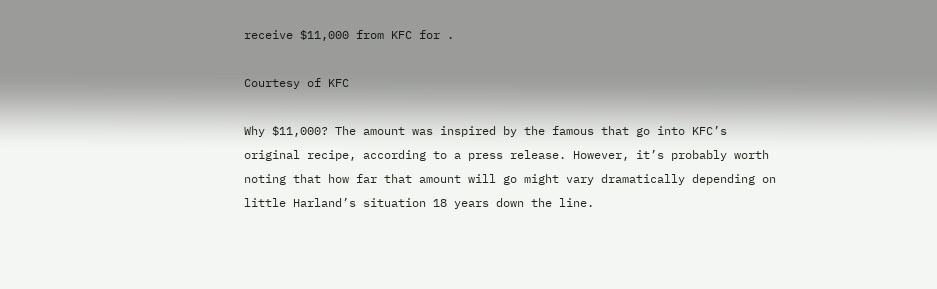receive $11,000 from KFC for .

Courtesy of KFC

Why $11,000? The amount was inspired by the famous that go into KFC’s original recipe, according to a press release. However, it’s probably worth noting that how far that amount will go might vary dramatically depending on little Harland’s situation 18 years down the line.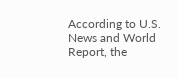According to U.S. News and World Report, the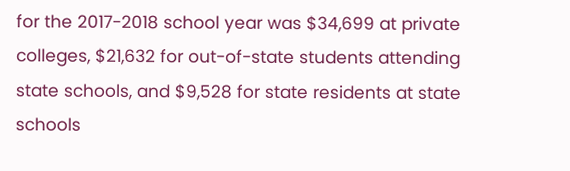for the 2017-2018 school year was $34,699 at private colleges, $21,632 for out-of-state students attending state schools, and $9,528 for state residents at state schools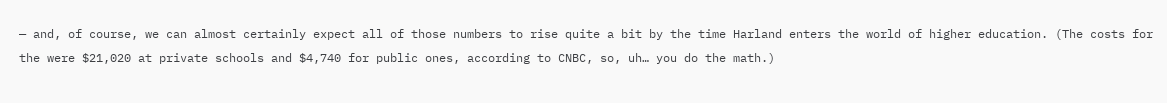— and, of course, we can almost certainly expect all of those numbers to rise quite a bit by the time Harland enters the world of higher education. (The costs for the were $21,020 at private schools and $4,740 for public ones, according to CNBC, so, uh… you do the math.)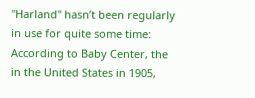"Harland" hasn’t been regularly in use for quite some time: According to Baby Center, the in the United States in 1905,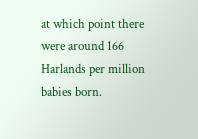at which point there were around 166 Harlands per million babies born.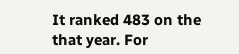It ranked 483 on the that year. For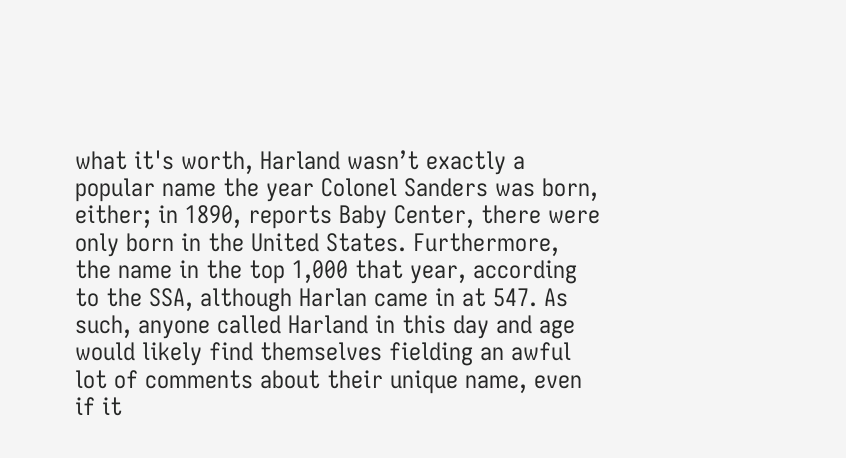what it's worth, Harland wasn’t exactly a popular name the year Colonel Sanders was born, either; in 1890, reports Baby Center, there were only born in the United States. Furthermore, the name in the top 1,000 that year, according to the SSA, although Harlan came in at 547. As such, anyone called Harland in this day and age would likely find themselves fielding an awful lot of comments about their unique name, even if it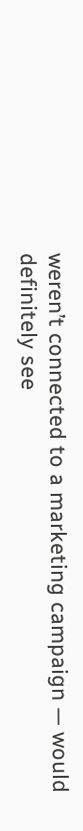weren’t connected to a marketing campaign — would definitely see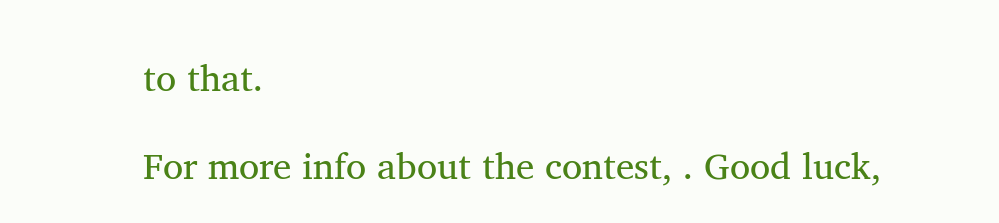to that.

For more info about the contest, . Good luck,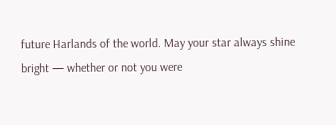future Harlands of the world. May your star always shine bright — whether or not you were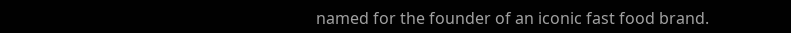named for the founder of an iconic fast food brand.